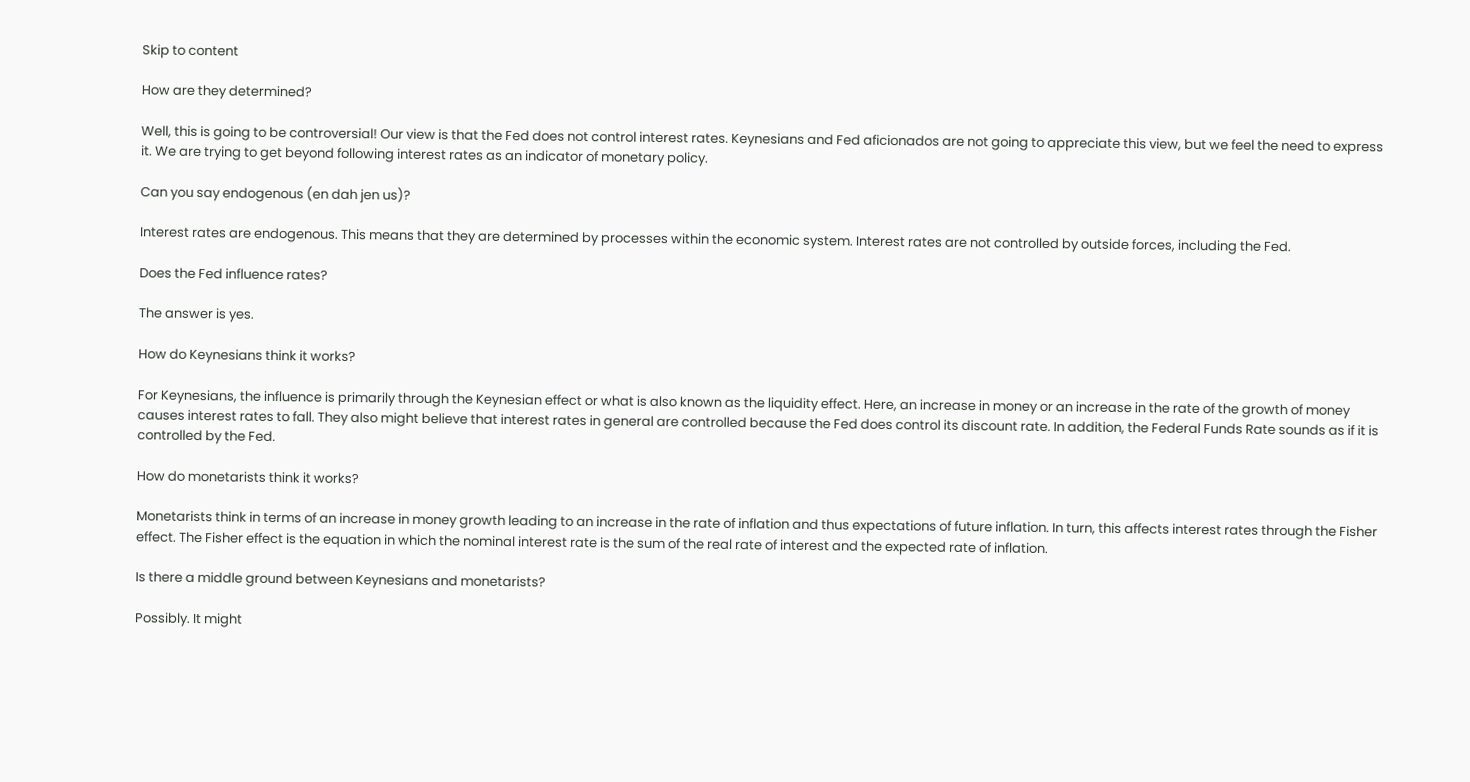Skip to content

How are they determined?

Well, this is going to be controversial! Our view is that the Fed does not control interest rates. Keynesians and Fed aficionados are not going to appreciate this view, but we feel the need to express it. We are trying to get beyond following interest rates as an indicator of monetary policy.

Can you say endogenous (en dah jen us)?

Interest rates are endogenous. This means that they are determined by processes within the economic system. Interest rates are not controlled by outside forces, including the Fed.

Does the Fed influence rates?

The answer is yes.

How do Keynesians think it works?

For Keynesians, the influence is primarily through the Keynesian effect or what is also known as the liquidity effect. Here, an increase in money or an increase in the rate of the growth of money causes interest rates to fall. They also might believe that interest rates in general are controlled because the Fed does control its discount rate. In addition, the Federal Funds Rate sounds as if it is controlled by the Fed.

How do monetarists think it works?

Monetarists think in terms of an increase in money growth leading to an increase in the rate of inflation and thus expectations of future inflation. In turn, this affects interest rates through the Fisher effect. The Fisher effect is the equation in which the nominal interest rate is the sum of the real rate of interest and the expected rate of inflation.

Is there a middle ground between Keynesians and monetarists?

Possibly. It might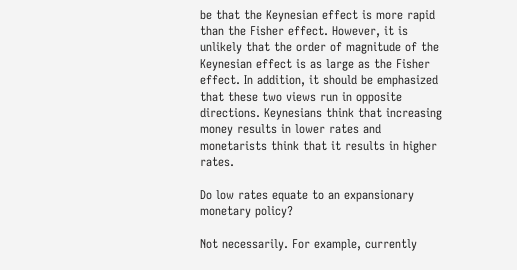be that the Keynesian effect is more rapid than the Fisher effect. However, it is unlikely that the order of magnitude of the Keynesian effect is as large as the Fisher effect. In addition, it should be emphasized that these two views run in opposite directions. Keynesians think that increasing money results in lower rates and monetarists think that it results in higher rates.

Do low rates equate to an expansionary monetary policy?

Not necessarily. For example, currently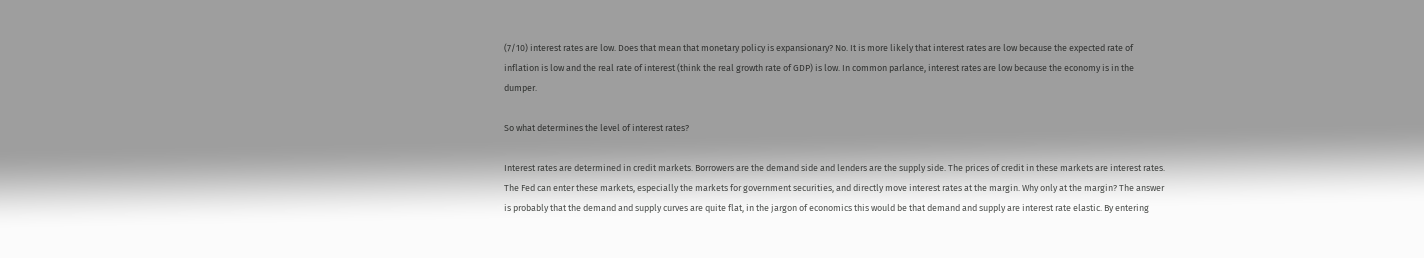(7/10) interest rates are low. Does that mean that monetary policy is expansionary? No. It is more likely that interest rates are low because the expected rate of inflation is low and the real rate of interest (think the real growth rate of GDP) is low. In common parlance, interest rates are low because the economy is in the dumper.

So what determines the level of interest rates?

Interest rates are determined in credit markets. Borrowers are the demand side and lenders are the supply side. The prices of credit in these markets are interest rates. The Fed can enter these markets, especially the markets for government securities, and directly move interest rates at the margin. Why only at the margin? The answer is probably that the demand and supply curves are quite flat, in the jargon of economics this would be that demand and supply are interest rate elastic. By entering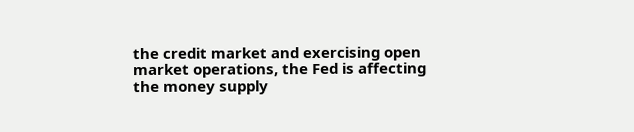the credit market and exercising open market operations, the Fed is affecting the money supply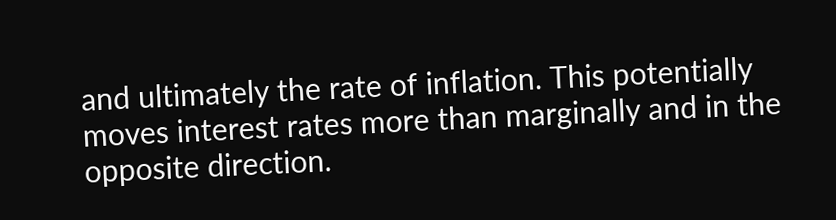and ultimately the rate of inflation. This potentially moves interest rates more than marginally and in the opposite direction.